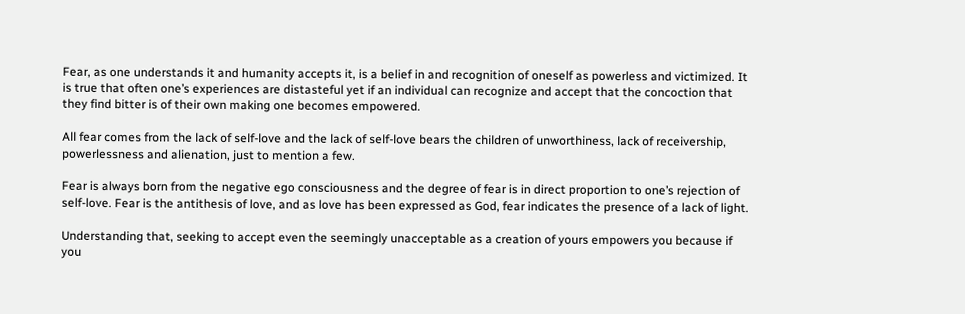Fear, as one understands it and humanity accepts it, is a belief in and recognition of oneself as powerless and victimized. It is true that often one’s experiences are distasteful yet if an individual can recognize and accept that the concoction that they find bitter is of their own making one becomes empowered.

All fear comes from the lack of self-love and the lack of self-love bears the children of unworthiness, lack of receivership, powerlessness and alienation, just to mention a few.

Fear is always born from the negative ego consciousness and the degree of fear is in direct proportion to one’s rejection of self-love. Fear is the antithesis of love, and as love has been expressed as God, fear indicates the presence of a lack of light.

Understanding that, seeking to accept even the seemingly unacceptable as a creation of yours empowers you because if you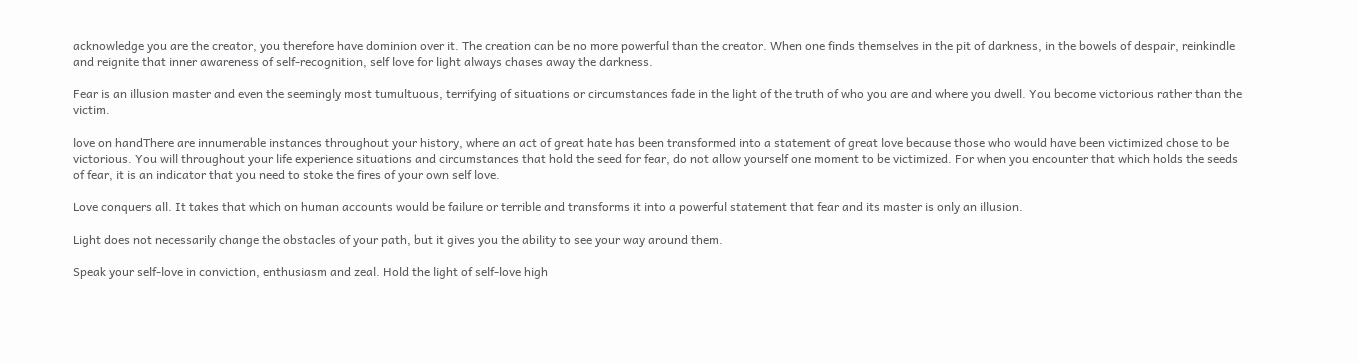acknowledge you are the creator, you therefore have dominion over it. The creation can be no more powerful than the creator. When one finds themselves in the pit of darkness, in the bowels of despair, reinkindle and reignite that inner awareness of self-recognition, self love for light always chases away the darkness.

Fear is an illusion master and even the seemingly most tumultuous, terrifying of situations or circumstances fade in the light of the truth of who you are and where you dwell. You become victorious rather than the victim.

love on handThere are innumerable instances throughout your history, where an act of great hate has been transformed into a statement of great love because those who would have been victimized chose to be victorious. You will throughout your life experience situations and circumstances that hold the seed for fear, do not allow yourself one moment to be victimized. For when you encounter that which holds the seeds of fear, it is an indicator that you need to stoke the fires of your own self love.

Love conquers all. It takes that which on human accounts would be failure or terrible and transforms it into a powerful statement that fear and its master is only an illusion.

Light does not necessarily change the obstacles of your path, but it gives you the ability to see your way around them.

Speak your self-love in conviction, enthusiasm and zeal. Hold the light of self-love high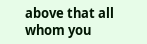above that all whom you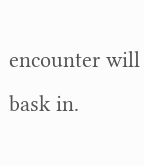encounter will bask in.